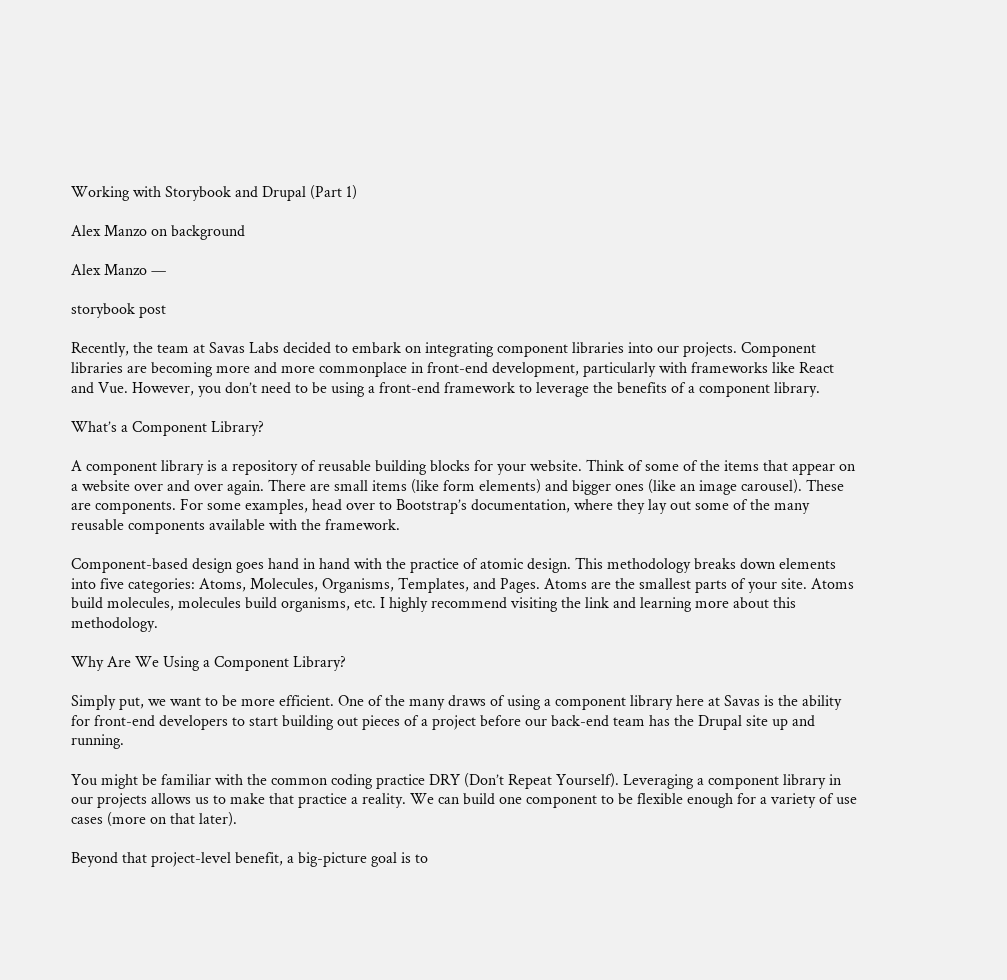Working with Storybook and Drupal (Part 1)

Alex Manzo on background

Alex Manzo —

storybook post

Recently, the team at Savas Labs decided to embark on integrating component libraries into our projects. Component libraries are becoming more and more commonplace in front-end development, particularly with frameworks like React and Vue. However, you don’t need to be using a front-end framework to leverage the benefits of a component library.

What’s a Component Library?

A component library is a repository of reusable building blocks for your website. Think of some of the items that appear on a website over and over again. There are small items (like form elements) and bigger ones (like an image carousel). These are components. For some examples, head over to Bootstrap’s documentation, where they lay out some of the many reusable components available with the framework.

Component-based design goes hand in hand with the practice of atomic design. This methodology breaks down elements into five categories: Atoms, Molecules, Organisms, Templates, and Pages. Atoms are the smallest parts of your site. Atoms build molecules, molecules build organisms, etc. I highly recommend visiting the link and learning more about this methodology.

Why Are We Using a Component Library?

Simply put, we want to be more efficient. One of the many draws of using a component library here at Savas is the ability for front-end developers to start building out pieces of a project before our back-end team has the Drupal site up and running.

You might be familiar with the common coding practice DRY (Don’t Repeat Yourself). Leveraging a component library in our projects allows us to make that practice a reality. We can build one component to be flexible enough for a variety of use cases (more on that later).

Beyond that project-level benefit, a big-picture goal is to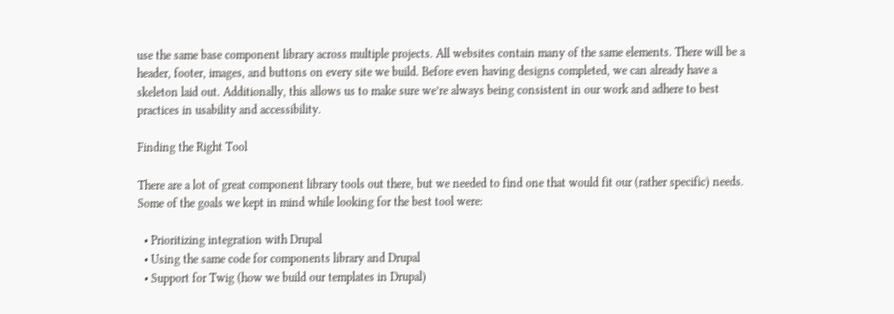use the same base component library across multiple projects. All websites contain many of the same elements. There will be a header, footer, images, and buttons on every site we build. Before even having designs completed, we can already have a skeleton laid out. Additionally, this allows us to make sure we’re always being consistent in our work and adhere to best practices in usability and accessibility.

Finding the Right Tool

There are a lot of great component library tools out there, but we needed to find one that would fit our (rather specific) needs. Some of the goals we kept in mind while looking for the best tool were:

  • Prioritizing integration with Drupal
  • Using the same code for components library and Drupal
  • Support for Twig (how we build our templates in Drupal)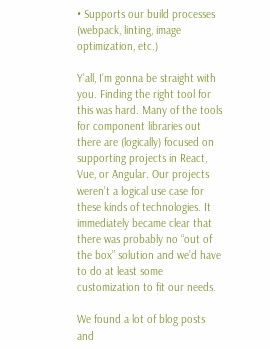• Supports our build processes (webpack, linting, image optimization, etc.)

Y’all, I’m gonna be straight with you. Finding the right tool for this was hard. Many of the tools for component libraries out there are (logically) focused on supporting projects in React, Vue, or Angular. Our projects weren’t a logical use case for these kinds of technologies. It immediately became clear that there was probably no “out of the box” solution and we’d have to do at least some customization to fit our needs.

We found a lot of blog posts and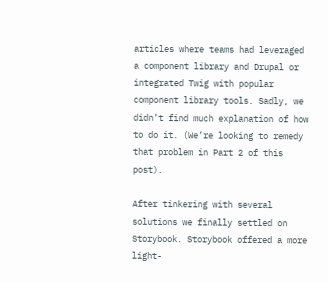articles where teams had leveraged a component library and Drupal or integrated Twig with popular component library tools. Sadly, we didn’t find much explanation of how to do it. (We’re looking to remedy that problem in Part 2 of this post).

After tinkering with several solutions we finally settled on Storybook. Storybook offered a more light-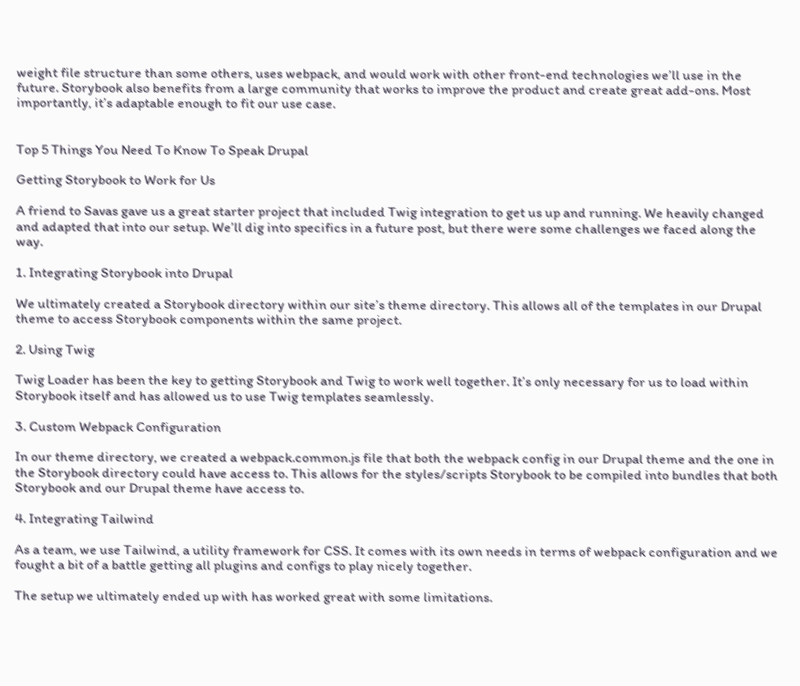weight file structure than some others, uses webpack, and would work with other front-end technologies we’ll use in the future. Storybook also benefits from a large community that works to improve the product and create great add-ons. Most importantly, it’s adaptable enough to fit our use case.


Top 5 Things You Need To Know To Speak Drupal

Getting Storybook to Work for Us

A friend to Savas gave us a great starter project that included Twig integration to get us up and running. We heavily changed and adapted that into our setup. We’ll dig into specifics in a future post, but there were some challenges we faced along the way.

1. Integrating Storybook into Drupal

We ultimately created a Storybook directory within our site’s theme directory. This allows all of the templates in our Drupal theme to access Storybook components within the same project.

2. Using Twig

Twig Loader has been the key to getting Storybook and Twig to work well together. It’s only necessary for us to load within Storybook itself and has allowed us to use Twig templates seamlessly.

3. Custom Webpack Configuration

In our theme directory, we created a webpack.common.js file that both the webpack config in our Drupal theme and the one in the Storybook directory could have access to. This allows for the styles/scripts Storybook to be compiled into bundles that both Storybook and our Drupal theme have access to.

4. Integrating Tailwind

As a team, we use Tailwind, a utility framework for CSS. It comes with its own needs in terms of webpack configuration and we fought a bit of a battle getting all plugins and configs to play nicely together.

The setup we ultimately ended up with has worked great with some limitations.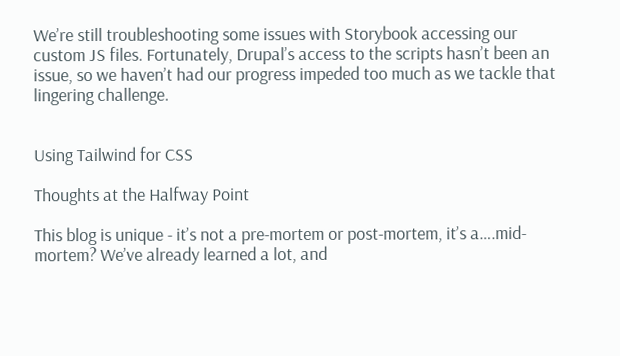We’re still troubleshooting some issues with Storybook accessing our custom JS files. Fortunately, Drupal’s access to the scripts hasn’t been an issue, so we haven’t had our progress impeded too much as we tackle that lingering challenge.


Using Tailwind for CSS

Thoughts at the Halfway Point

This blog is unique - it’s not a pre-mortem or post-mortem, it’s a….mid-mortem? We’ve already learned a lot, and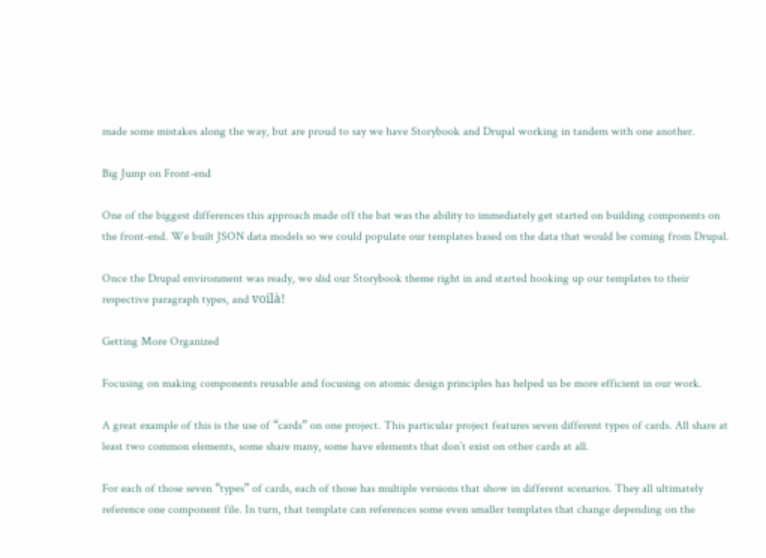made some mistakes along the way, but are proud to say we have Storybook and Drupal working in tandem with one another.

Big Jump on Front-end

One of the biggest differences this approach made off the bat was the ability to immediately get started on building components on the front-end. We built JSON data models so we could populate our templates based on the data that would be coming from Drupal.

Once the Drupal environment was ready, we slid our Storybook theme right in and started hooking up our templates to their respective paragraph types, and voilà!

Getting More Organized

Focusing on making components reusable and focusing on atomic design principles has helped us be more efficient in our work.

A great example of this is the use of “cards” on one project. This particular project features seven different types of cards. All share at least two common elements, some share many, some have elements that don’t exist on other cards at all.

For each of those seven “types” of cards, each of those has multiple versions that show in different scenarios. They all ultimately reference one component file. In turn, that template can references some even smaller templates that change depending on the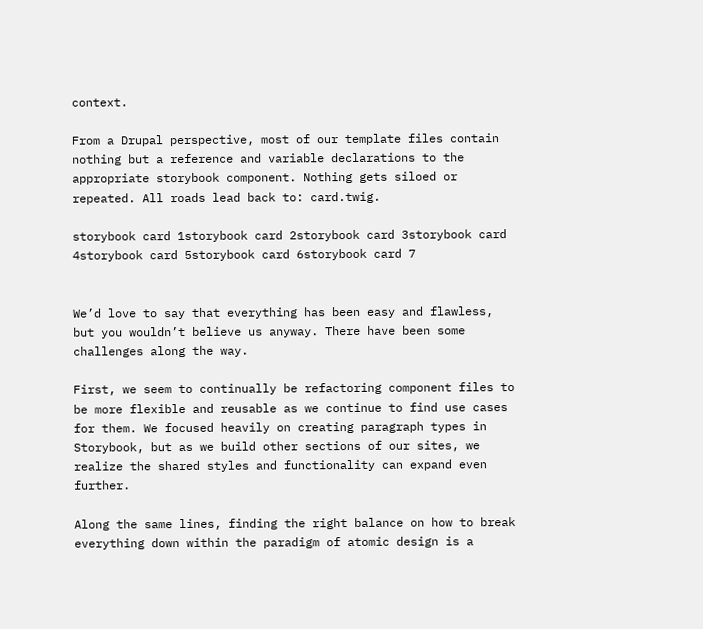context.

From a Drupal perspective, most of our template files contain nothing but a reference and variable declarations to the appropriate storybook component. Nothing gets siloed or repeated. All roads lead back to: card.twig.

storybook card 1storybook card 2storybook card 3storybook card 4storybook card 5storybook card 6storybook card 7


We’d love to say that everything has been easy and flawless, but you wouldn’t believe us anyway. There have been some challenges along the way.

First, we seem to continually be refactoring component files to be more flexible and reusable as we continue to find use cases for them. We focused heavily on creating paragraph types in Storybook, but as we build other sections of our sites, we realize the shared styles and functionality can expand even further.

Along the same lines, finding the right balance on how to break everything down within the paradigm of atomic design is a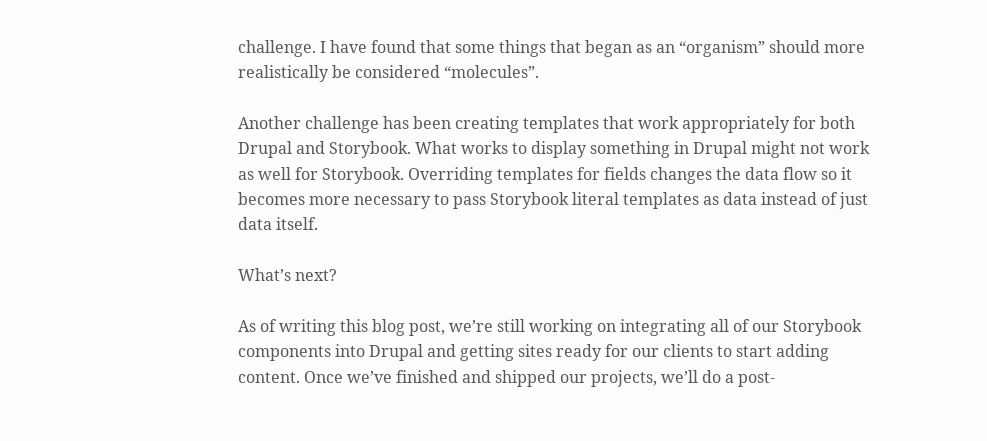challenge. I have found that some things that began as an “organism” should more realistically be considered “molecules”.

Another challenge has been creating templates that work appropriately for both Drupal and Storybook. What works to display something in Drupal might not work as well for Storybook. Overriding templates for fields changes the data flow so it becomes more necessary to pass Storybook literal templates as data instead of just data itself.

What’s next?

As of writing this blog post, we’re still working on integrating all of our Storybook components into Drupal and getting sites ready for our clients to start adding content. Once we’ve finished and shipped our projects, we’ll do a post-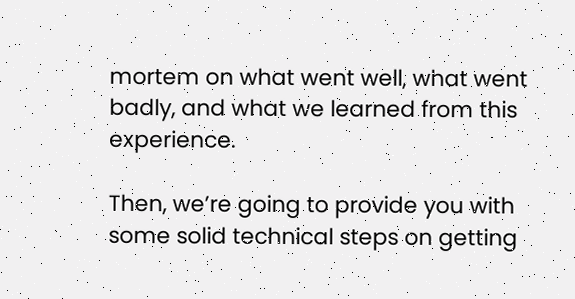mortem on what went well, what went badly, and what we learned from this experience.

Then, we’re going to provide you with some solid technical steps on getting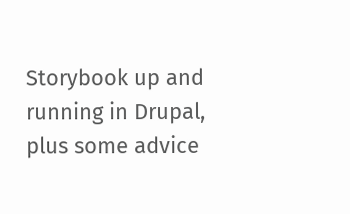Storybook up and running in Drupal, plus some advice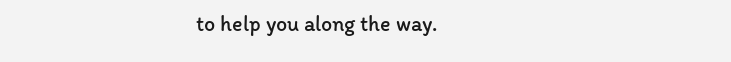to help you along the way.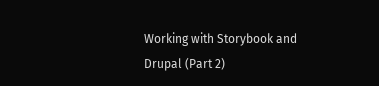Working with Storybook and Drupal (Part 2)